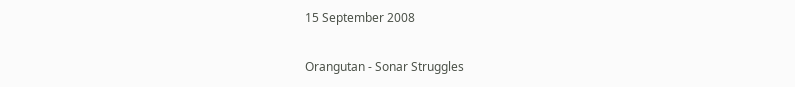15 September 2008

Orangutan - Sonar Struggles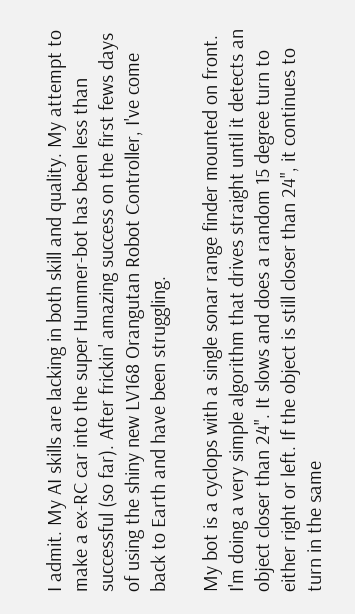I admit. My AI skills are lacking in both skill and quality. My attempt to make a ex-RC car into the super Hummer-bot has been less than successful (so far). After frickin' amazing success on the first fews days of using the shiny new LV168 Orangutan Robot Controller, I've come back to Earth and have been struggling.

My bot is a cyclops with a single sonar range finder mounted on front. I'm doing a very simple algorithm that drives straight until it detects an object closer than 24". It slows and does a random 15 degree turn to either right or left. If the object is still closer than 24", it continues to turn in the same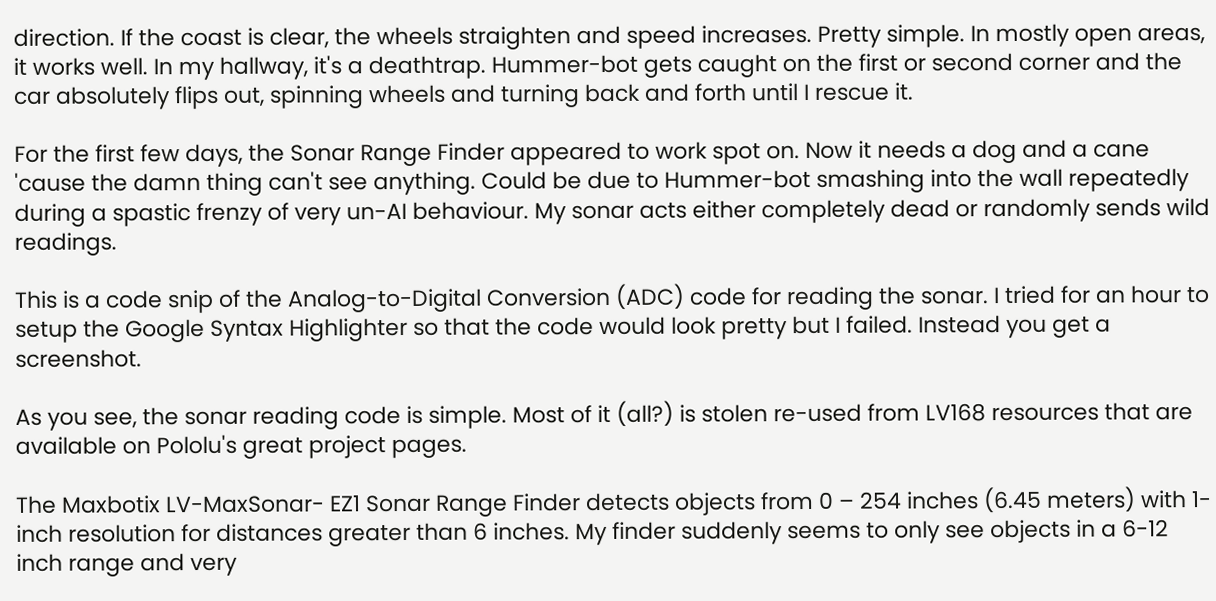direction. If the coast is clear, the wheels straighten and speed increases. Pretty simple. In mostly open areas, it works well. In my hallway, it's a deathtrap. Hummer-bot gets caught on the first or second corner and the car absolutely flips out, spinning wheels and turning back and forth until I rescue it.

For the first few days, the Sonar Range Finder appeared to work spot on. Now it needs a dog and a cane 'cause the damn thing can't see anything. Could be due to Hummer-bot smashing into the wall repeatedly during a spastic frenzy of very un-AI behaviour. My sonar acts either completely dead or randomly sends wild readings.

This is a code snip of the Analog-to-Digital Conversion (ADC) code for reading the sonar. I tried for an hour to setup the Google Syntax Highlighter so that the code would look pretty but I failed. Instead you get a screenshot.

As you see, the sonar reading code is simple. Most of it (all?) is stolen re-used from LV168 resources that are available on Pololu's great project pages.

The Maxbotix LV-MaxSonar- EZ1 Sonar Range Finder detects objects from 0 – 254 inches (6.45 meters) with 1-inch resolution for distances greater than 6 inches. My finder suddenly seems to only see objects in a 6-12 inch range and very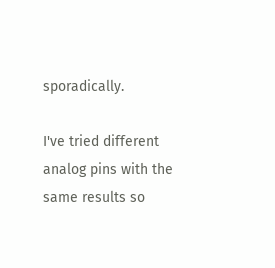sporadically.

I've tried different analog pins with the same results so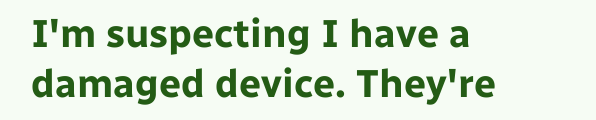I'm suspecting I have a damaged device. They're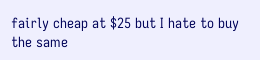fairly cheap at $25 but I hate to buy the same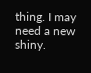thing. I may need a new shiny.